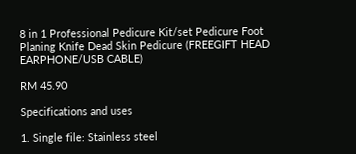8 in 1 Professional Pedicure Kit/set Pedicure Foot Planing Knife Dead Skin Pedicure (FREEGIFT HEAD EARPHONE/USB CABLE)

RM 45.90

Specifications and uses

1. Single file: Stainless steel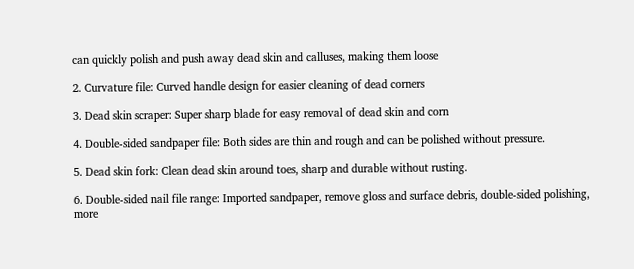can quickly polish and push away dead skin and calluses, making them loose

2. Curvature file: Curved handle design for easier cleaning of dead corners

3. Dead skin scraper: Super sharp blade for easy removal of dead skin and corn

4. Double-sided sandpaper file: Both sides are thin and rough and can be polished without pressure.

5. Dead skin fork: Clean dead skin around toes, sharp and durable without rusting.

6. Double-sided nail file range: Imported sandpaper, remove gloss and surface debris, double-sided polishing, more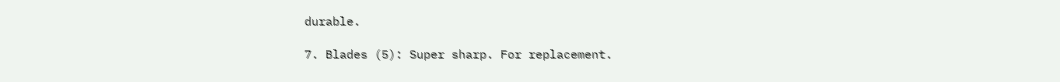durable.

7. Blades (5): Super sharp. For replacement.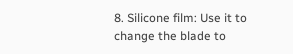8. Silicone film: Use it to change the blade to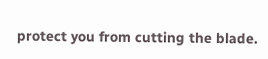protect you from cutting the blade.